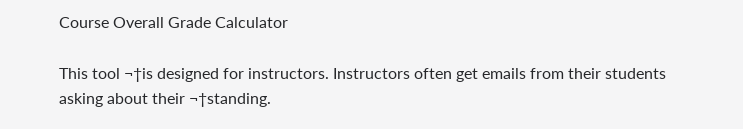Course Overall Grade Calculator

This tool ¬†is designed for instructors. Instructors often get emails from their students asking about their ¬†standing.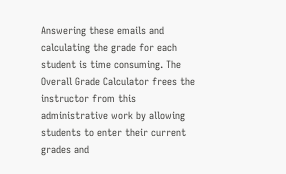Answering these emails and calculating the grade for each student is time consuming. The Overall Grade Calculator frees the instructor from this administrative work by allowing students to enter their current grades and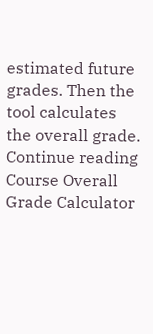estimated future grades. Then the tool calculates the overall grade. Continue reading Course Overall Grade Calculator